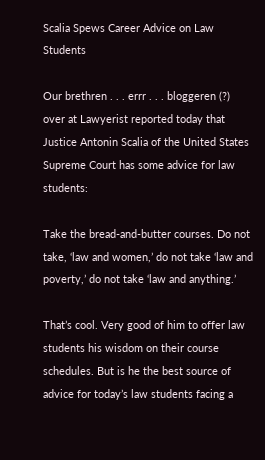Scalia Spews Career Advice on Law Students

Our brethren . . . errr . . . bloggeren (?) over at Lawyerist reported today that Justice Antonin Scalia of the United States Supreme Court has some advice for law students:

Take the bread-and-butter courses. Do not take, ‘law and women,’ do not take ‘law and poverty,’ do not take ‘law and anything.’

That’s cool. Very good of him to offer law students his wisdom on their course schedules. But is he the best source of advice for today’s law students facing a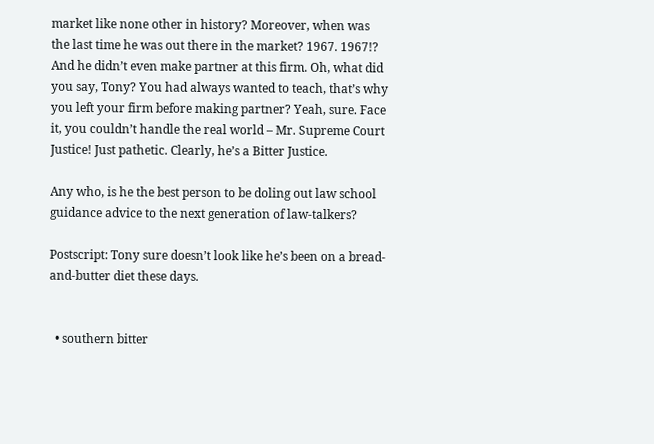market like none other in history? Moreover, when was the last time he was out there in the market? 1967. 1967!? And he didn’t even make partner at this firm. Oh, what did you say, Tony? You had always wanted to teach, that’s why you left your firm before making partner? Yeah, sure. Face it, you couldn’t handle the real world – Mr. Supreme Court Justice! Just pathetic. Clearly, he’s a Bitter Justice.

Any who, is he the best person to be doling out law school guidance advice to the next generation of law-talkers?

Postscript: Tony sure doesn’t look like he’s been on a bread-and-butter diet these days.


  • southern bitter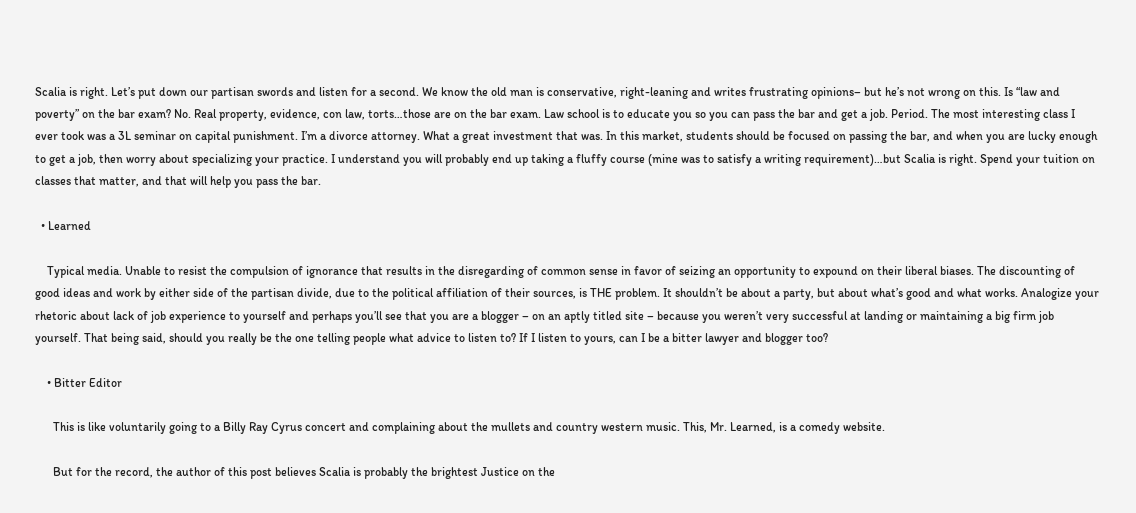Scalia is right. Let’s put down our partisan swords and listen for a second. We know the old man is conservative, right-leaning and writes frustrating opinions– but he’s not wrong on this. Is “law and poverty” on the bar exam? No. Real property, evidence, con law, torts…those are on the bar exam. Law school is to educate you so you can pass the bar and get a job. Period. The most interesting class I ever took was a 3L seminar on capital punishment. I’m a divorce attorney. What a great investment that was. In this market, students should be focused on passing the bar, and when you are lucky enough to get a job, then worry about specializing your practice. I understand you will probably end up taking a fluffy course (mine was to satisfy a writing requirement)…but Scalia is right. Spend your tuition on classes that matter, and that will help you pass the bar.

  • Learned

    Typical media. Unable to resist the compulsion of ignorance that results in the disregarding of common sense in favor of seizing an opportunity to expound on their liberal biases. The discounting of good ideas and work by either side of the partisan divide, due to the political affiliation of their sources, is THE problem. It shouldn’t be about a party, but about what’s good and what works. Analogize your rhetoric about lack of job experience to yourself and perhaps you’ll see that you are a blogger – on an aptly titled site – because you weren’t very successful at landing or maintaining a big firm job yourself. That being said, should you really be the one telling people what advice to listen to? If I listen to yours, can I be a bitter lawyer and blogger too?

    • Bitter Editor

      This is like voluntarily going to a Billy Ray Cyrus concert and complaining about the mullets and country western music. This, Mr. Learned, is a comedy website.

      But for the record, the author of this post believes Scalia is probably the brightest Justice on the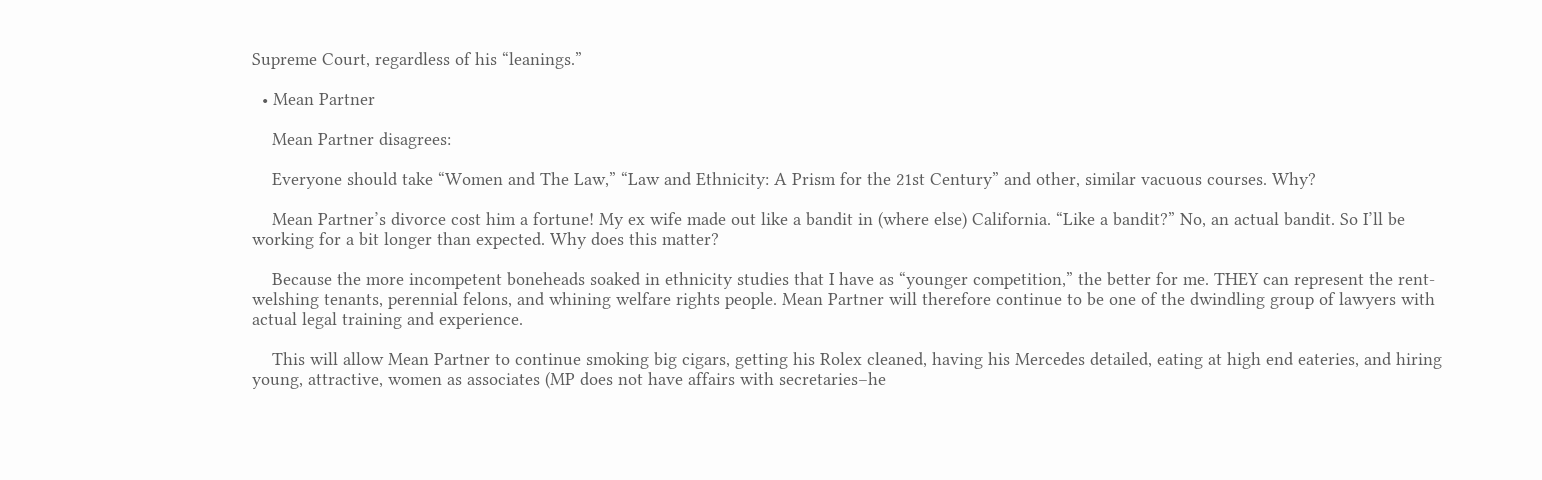Supreme Court, regardless of his “leanings.”

  • Mean Partner

    Mean Partner disagrees:

    Everyone should take “Women and The Law,” “Law and Ethnicity: A Prism for the 21st Century” and other, similar vacuous courses. Why?

    Mean Partner’s divorce cost him a fortune! My ex wife made out like a bandit in (where else) California. “Like a bandit?” No, an actual bandit. So I’ll be working for a bit longer than expected. Why does this matter?

    Because the more incompetent boneheads soaked in ethnicity studies that I have as “younger competition,” the better for me. THEY can represent the rent-welshing tenants, perennial felons, and whining welfare rights people. Mean Partner will therefore continue to be one of the dwindling group of lawyers with actual legal training and experience.

    This will allow Mean Partner to continue smoking big cigars, getting his Rolex cleaned, having his Mercedes detailed, eating at high end eateries, and hiring young, attractive, women as associates (MP does not have affairs with secretaries–he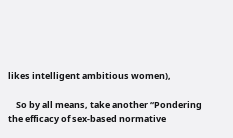likes intelligent ambitious women),

    So by all means, take another “Pondering the efficacy of sex-based normative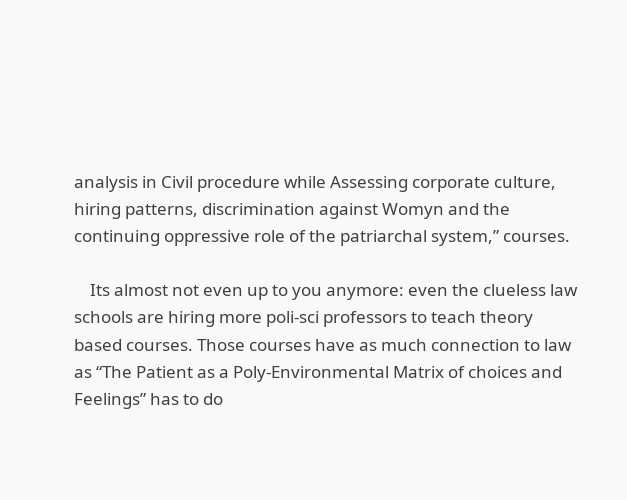analysis in Civil procedure while Assessing corporate culture, hiring patterns, discrimination against Womyn and the continuing oppressive role of the patriarchal system,” courses.

    Its almost not even up to you anymore: even the clueless law schools are hiring more poli-sci professors to teach theory based courses. Those courses have as much connection to law as “The Patient as a Poly-Environmental Matrix of choices and Feelings” has to do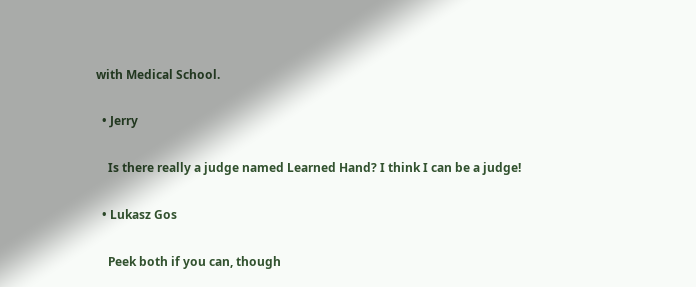with Medical School.

  • Jerry

    Is there really a judge named Learned Hand? I think I can be a judge!

  • Lukasz Gos

    Peek both if you can, though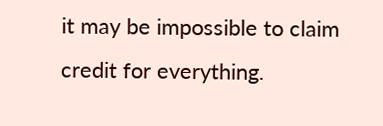it may be impossible to claim credit for everything.